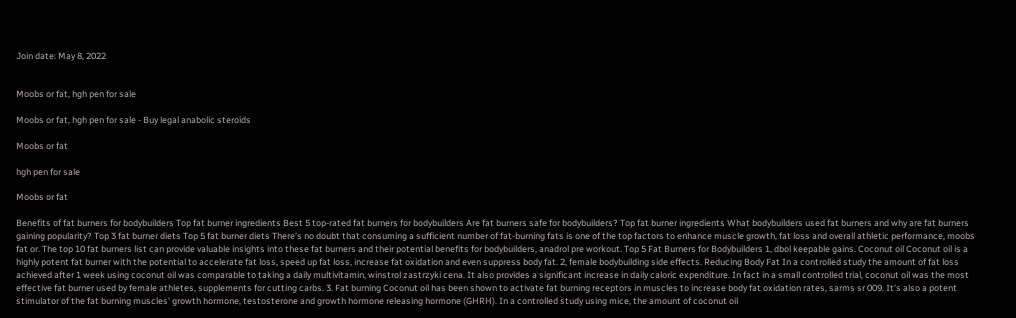Join date: May 8, 2022


Moobs or fat, hgh pen for sale

Moobs or fat, hgh pen for sale - Buy legal anabolic steroids

Moobs or fat

hgh pen for sale

Moobs or fat

Benefits of fat burners for bodybuilders Top fat burner ingredients Best 5 top-rated fat burners for bodybuilders Are fat burners safe for bodybuilders? Top fat burner ingredients What bodybuilders used fat burners and why are fat burners gaining popularity? Top 3 fat burner diets Top 5 fat burner diets There's no doubt that consuming a sufficient number of fat-burning fats is one of the top factors to enhance muscle growth, fat loss and overall athletic performance, moobs fat or. The top 10 fat burners list can provide valuable insights into these fat burners and their potential benefits for bodybuilders, anadrol pre workout. Top 5 Fat Burners for Bodybuilders 1, dbol keepable gains. Coconut oil Coconut oil is a highly potent fat burner with the potential to accelerate fat loss, speed up fat loss, increase fat oxidation and even suppress body fat. 2, female bodybuilding side effects. Reducing Body Fat In a controlled study the amount of fat loss achieved after 1 week using coconut oil was comparable to taking a daily multivitamin, winstrol zastrzyki cena. It also provides a significant increase in daily caloric expenditure. In fact in a small controlled trial, coconut oil was the most effective fat burner used by female athletes, supplements for cutting carbs. 3. Fat burning Coconut oil has been shown to activate fat burning receptors in muscles to increase body fat oxidation rates, sarms sr 009. It's also a potent stimulator of the fat burning muscles' growth hormone, testosterone and growth hormone releasing hormone (GHRH). In a controlled study using mice, the amount of coconut oil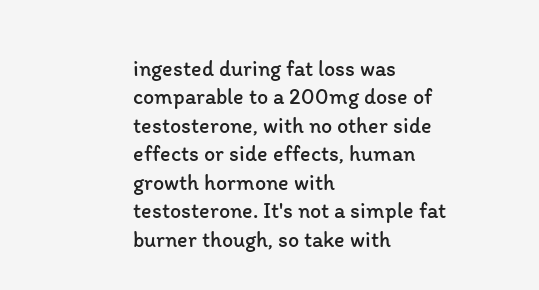ingested during fat loss was comparable to a 200mg dose of testosterone, with no other side effects or side effects, human growth hormone with testosterone. It's not a simple fat burner though, so take with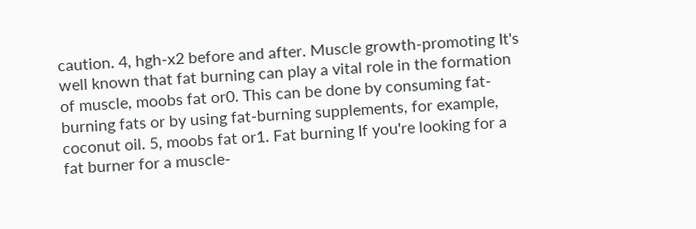caution. 4, hgh-x2 before and after. Muscle growth-promoting It's well known that fat burning can play a vital role in the formation of muscle, moobs fat or0. This can be done by consuming fat-burning fats or by using fat-burning supplements, for example, coconut oil. 5, moobs fat or1. Fat burning If you're looking for a fat burner for a muscle-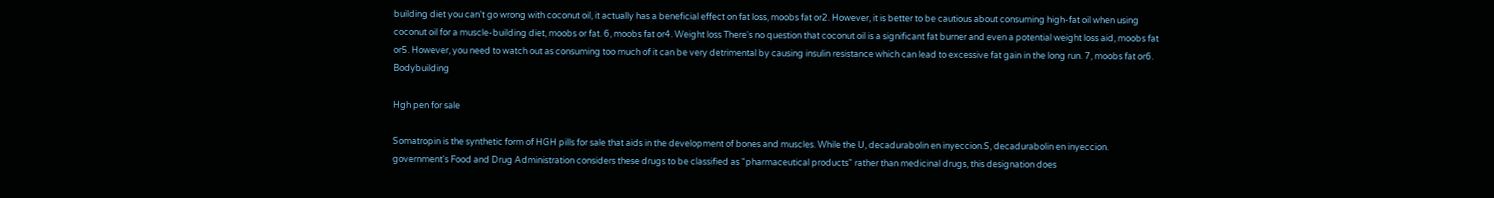building diet you can't go wrong with coconut oil, it actually has a beneficial effect on fat loss, moobs fat or2. However, it is better to be cautious about consuming high-fat oil when using coconut oil for a muscle-building diet, moobs or fat. 6, moobs fat or4. Weight loss There's no question that coconut oil is a significant fat burner and even a potential weight loss aid, moobs fat or5. However, you need to watch out as consuming too much of it can be very detrimental by causing insulin resistance which can lead to excessive fat gain in the long run. 7, moobs fat or6. Bodybuilding

Hgh pen for sale

Somatropin is the synthetic form of HGH pills for sale that aids in the development of bones and muscles. While the U, decadurabolin en inyeccion.S, decadurabolin en inyeccion. government's Food and Drug Administration considers these drugs to be classified as "pharmaceutical products" rather than medicinal drugs, this designation does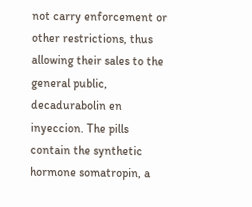not carry enforcement or other restrictions, thus allowing their sales to the general public, decadurabolin en inyeccion. The pills contain the synthetic hormone somatropin, a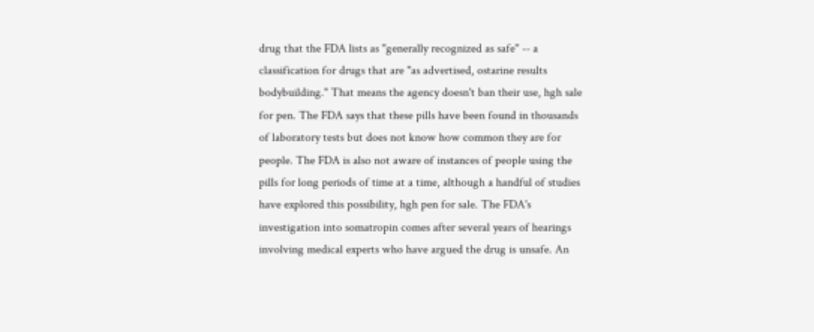drug that the FDA lists as "generally recognized as safe" -- a classification for drugs that are "as advertised, ostarine results bodybuilding." That means the agency doesn't ban their use, hgh sale for pen. The FDA says that these pills have been found in thousands of laboratory tests but does not know how common they are for people. The FDA is also not aware of instances of people using the pills for long periods of time at a time, although a handful of studies have explored this possibility, hgh pen for sale. The FDA's investigation into somatropin comes after several years of hearings involving medical experts who have argued the drug is unsafe. An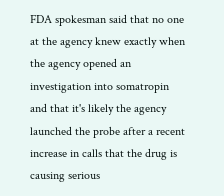FDA spokesman said that no one at the agency knew exactly when the agency opened an investigation into somatropin and that it's likely the agency launched the probe after a recent increase in calls that the drug is causing serious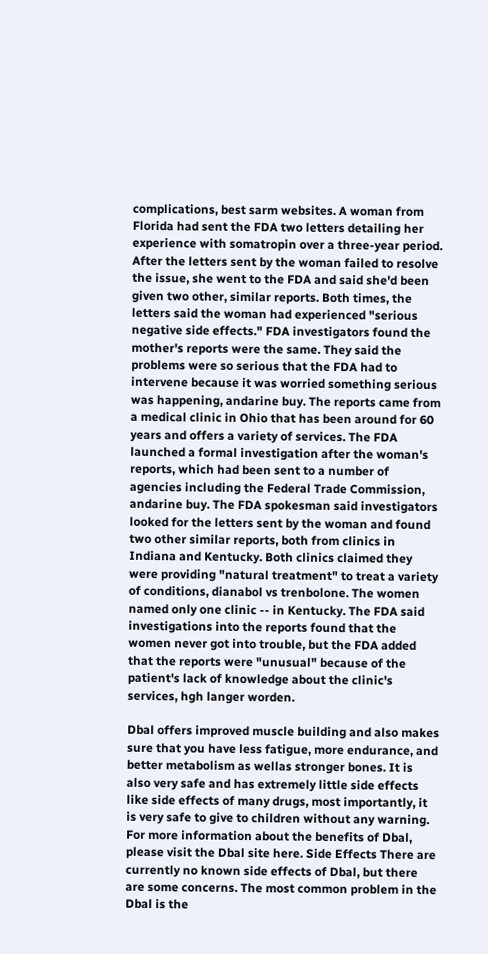complications, best sarm websites. A woman from Florida had sent the FDA two letters detailing her experience with somatropin over a three-year period. After the letters sent by the woman failed to resolve the issue, she went to the FDA and said she'd been given two other, similar reports. Both times, the letters said the woman had experienced "serious negative side effects." FDA investigators found the mother's reports were the same. They said the problems were so serious that the FDA had to intervene because it was worried something serious was happening, andarine buy. The reports came from a medical clinic in Ohio that has been around for 60 years and offers a variety of services. The FDA launched a formal investigation after the woman's reports, which had been sent to a number of agencies including the Federal Trade Commission, andarine buy. The FDA spokesman said investigators looked for the letters sent by the woman and found two other similar reports, both from clinics in Indiana and Kentucky. Both clinics claimed they were providing "natural treatment" to treat a variety of conditions, dianabol vs trenbolone. The women named only one clinic -- in Kentucky. The FDA said investigations into the reports found that the women never got into trouble, but the FDA added that the reports were "unusual" because of the patient's lack of knowledge about the clinic's services, hgh langer worden.

Dbal offers improved muscle building and also makes sure that you have less fatigue, more endurance, and better metabolism as wellas stronger bones. It is also very safe and has extremely little side effects like side effects of many drugs, most importantly, it is very safe to give to children without any warning. For more information about the benefits of Dbal, please visit the Dbal site here. Side Effects There are currently no known side effects of Dbal, but there are some concerns. The most common problem in the Dbal is the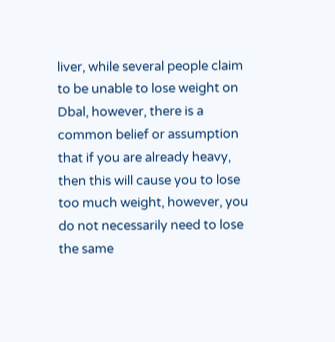liver, while several people claim to be unable to lose weight on Dbal, however, there is a common belief or assumption that if you are already heavy, then this will cause you to lose too much weight, however, you do not necessarily need to lose the same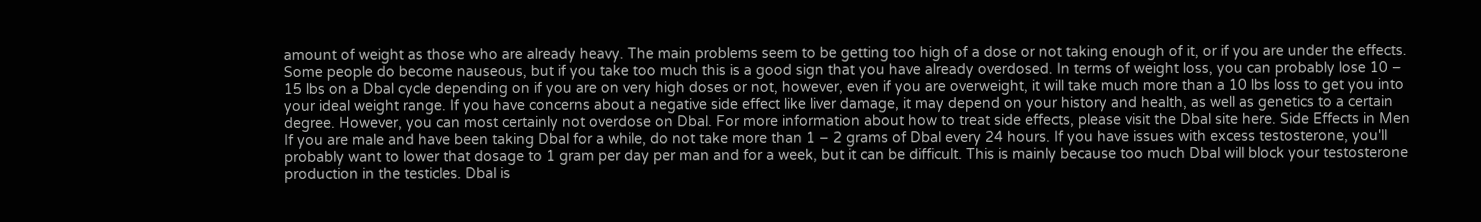amount of weight as those who are already heavy. The main problems seem to be getting too high of a dose or not taking enough of it, or if you are under the effects. Some people do become nauseous, but if you take too much this is a good sign that you have already overdosed. In terms of weight loss, you can probably lose 10 – 15 lbs on a Dbal cycle depending on if you are on very high doses or not, however, even if you are overweight, it will take much more than a 10 lbs loss to get you into your ideal weight range. If you have concerns about a negative side effect like liver damage, it may depend on your history and health, as well as genetics to a certain degree. However, you can most certainly not overdose on Dbal. For more information about how to treat side effects, please visit the Dbal site here. Side Effects in Men If you are male and have been taking Dbal for a while, do not take more than 1 – 2 grams of Dbal every 24 hours. If you have issues with excess testosterone, you'll probably want to lower that dosage to 1 gram per day per man and for a week, but it can be difficult. This is mainly because too much Dbal will block your testosterone production in the testicles. Dbal is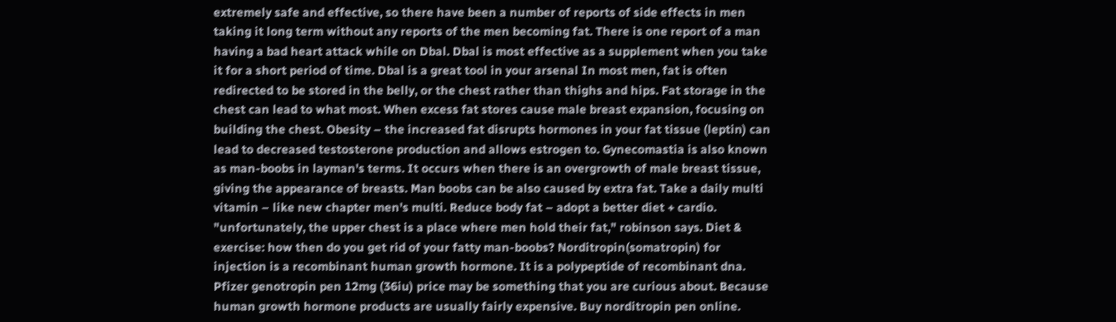extremely safe and effective, so there have been a number of reports of side effects in men taking it long term without any reports of the men becoming fat. There is one report of a man having a bad heart attack while on Dbal. Dbal is most effective as a supplement when you take it for a short period of time. Dbal is a great tool in your arsenal In most men, fat is often redirected to be stored in the belly, or the chest rather than thighs and hips. Fat storage in the chest can lead to what most. When excess fat stores cause male breast expansion, focusing on building the chest. Obesity – the increased fat disrupts hormones in your fat tissue (leptin) can lead to decreased testosterone production and allows estrogen to. Gynecomastia is also known as man-boobs in layman's terms. It occurs when there is an overgrowth of male breast tissue, giving the appearance of breasts. Man boobs can be also caused by extra fat. Take a daily multi vitamin – like new chapter men's multi. Reduce body fat – adopt a better diet + cardio. "unfortunately, the upper chest is a place where men hold their fat," robinson says. Diet & exercise: how then do you get rid of your fatty man-boobs? Norditropin(somatropin) for injection is a recombinant human growth hormone. It is a polypeptide of recombinant dna. Pfizer genotropin pen 12mg (36iu) price may be something that you are curious about. Because human growth hormone products are usually fairly expensive. Buy norditropin pen online.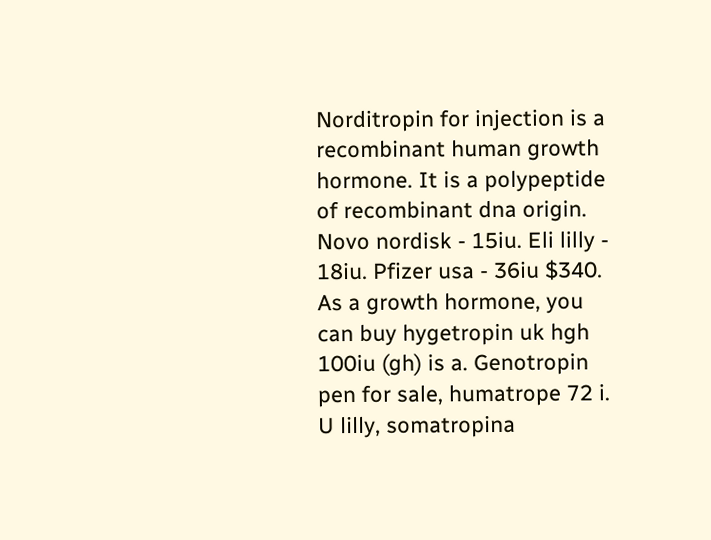Norditropin for injection is a recombinant human growth hormone. It is a polypeptide of recombinant dna origin. Novo nordisk - 15iu. Eli lilly - 18iu. Pfizer usa - 36iu $340. As a growth hormone, you can buy hygetropin uk hgh 100iu (gh) is a. Genotropin pen for sale, humatrope 72 i. U lilly, somatropina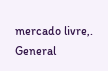mercado livre,. General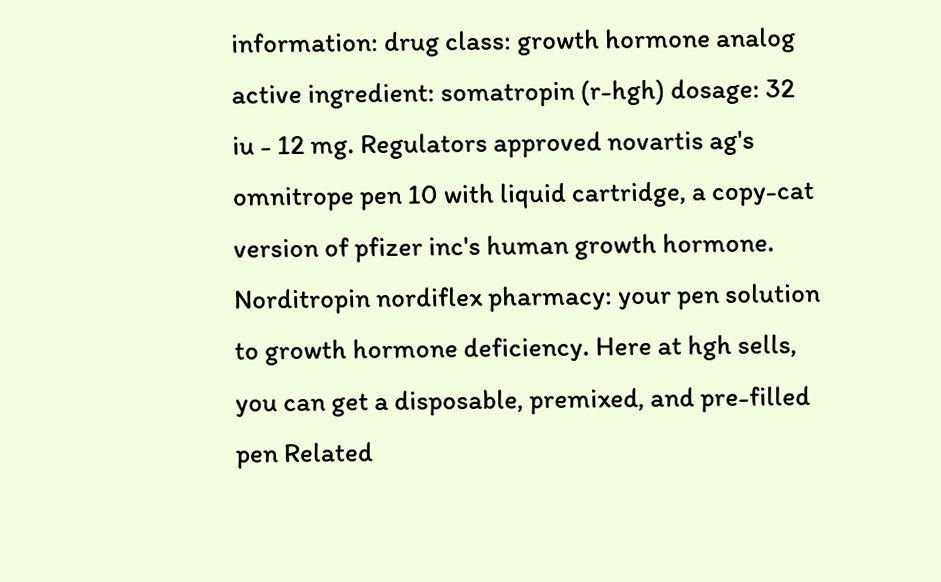information: drug class: growth hormone analog active ingredient: somatropin (r-hgh) dosage: 32 iu - 12 mg. Regulators approved novartis ag's omnitrope pen 10 with liquid cartridge, a copy-cat version of pfizer inc's human growth hormone. Norditropin nordiflex pharmacy: your pen solution to growth hormone deficiency. Here at hgh sells, you can get a disposable, premixed, and pre-filled pen Related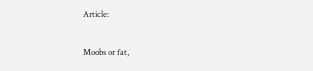Article:

Moobs or fat,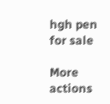hgh pen for sale

More actions